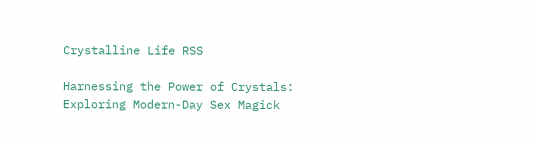Crystalline Life RSS

Harnessing the Power of Crystals: Exploring Modern-Day Sex Magick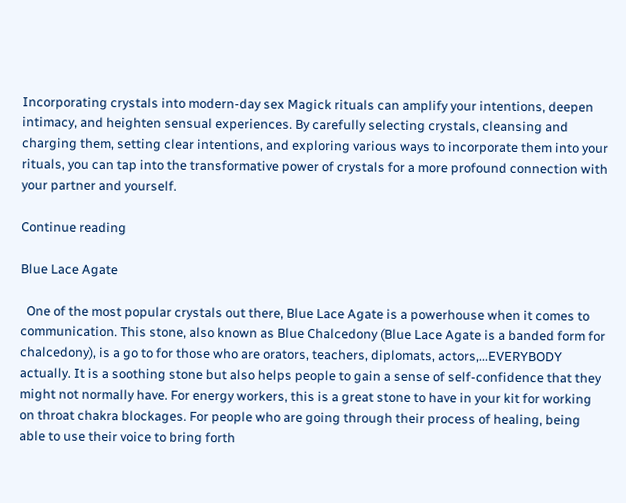Incorporating crystals into modern-day sex Magick rituals can amplify your intentions, deepen intimacy, and heighten sensual experiences. By carefully selecting crystals, cleansing and charging them, setting clear intentions, and exploring various ways to incorporate them into your rituals, you can tap into the transformative power of crystals for a more profound connection with your partner and yourself.

Continue reading

Blue Lace Agate

  One of the most popular crystals out there, Blue Lace Agate is a powerhouse when it comes to communication. This stone, also known as Blue Chalcedony (Blue Lace Agate is a banded form for chalcedony), is a go to for those who are orators, teachers, diplomats, actors,...EVERYBODY actually. It is a soothing stone but also helps people to gain a sense of self-confidence that they might not normally have. For energy workers, this is a great stone to have in your kit for working on throat chakra blockages. For people who are going through their process of healing, being able to use their voice to bring forth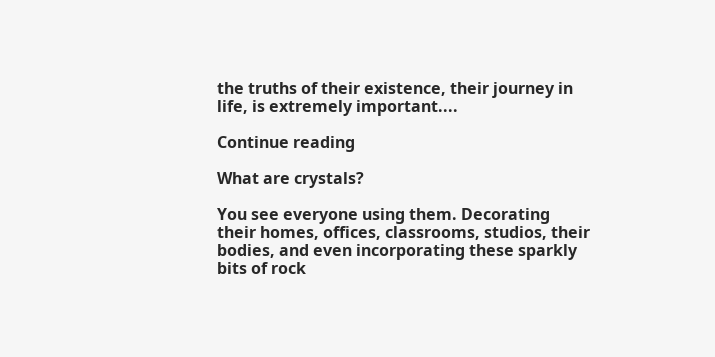the truths of their existence, their journey in life, is extremely important....

Continue reading

What are crystals?

You see everyone using them. Decorating their homes, offices, classrooms, studios, their bodies, and even incorporating these sparkly bits of rock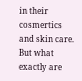in their cosmertics and skin care. But what exactly are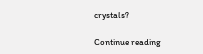crystals?

Continue reading